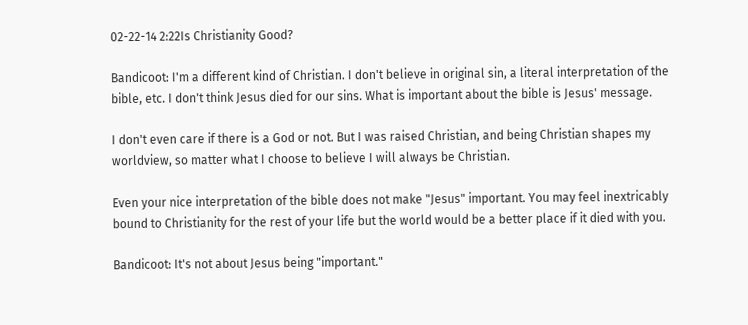02-22-14 2:22Is Christianity Good?

Bandicoot: I'm a different kind of Christian. I don't believe in original sin, a literal interpretation of the bible, etc. I don't think Jesus died for our sins. What is important about the bible is Jesus' message.

I don't even care if there is a God or not. But I was raised Christian, and being Christian shapes my worldview, so matter what I choose to believe I will always be Christian.

Even your nice interpretation of the bible does not make "Jesus" important. You may feel inextricably bound to Christianity for the rest of your life but the world would be a better place if it died with you.

Bandicoot: It's not about Jesus being "important."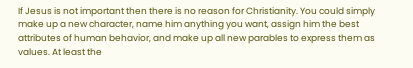If Jesus is not important then there is no reason for Christianity. You could simply make up a new character, name him anything you want, assign him the best attributes of human behavior, and make up all new parables to express them as values. At least the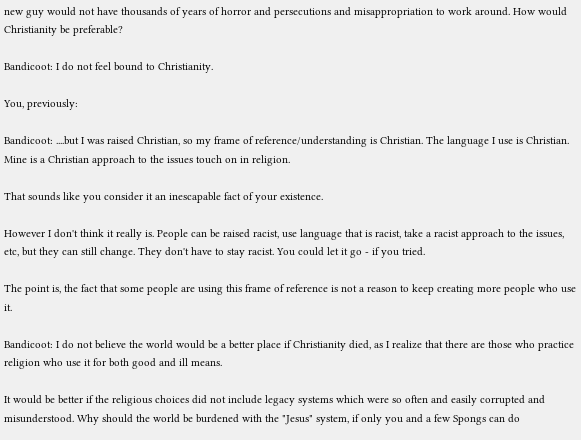new guy would not have thousands of years of horror and persecutions and misappropriation to work around. How would Christianity be preferable?

Bandicoot: I do not feel bound to Christianity.

You, previously:

Bandicoot: ....but I was raised Christian, so my frame of reference/understanding is Christian. The language I use is Christian. Mine is a Christian approach to the issues touch on in religion.

That sounds like you consider it an inescapable fact of your existence.

However I don't think it really is. People can be raised racist, use language that is racist, take a racist approach to the issues, etc, but they can still change. They don't have to stay racist. You could let it go - if you tried.

The point is, the fact that some people are using this frame of reference is not a reason to keep creating more people who use it.

Bandicoot: I do not believe the world would be a better place if Christianity died, as I realize that there are those who practice religion who use it for both good and ill means.

It would be better if the religious choices did not include legacy systems which were so often and easily corrupted and misunderstood. Why should the world be burdened with the "Jesus" system, if only you and a few Spongs can do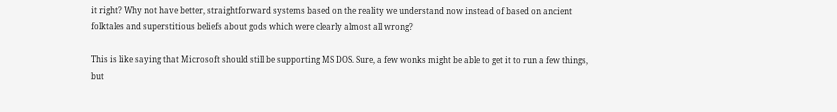it right? Why not have better, straightforward systems based on the reality we understand now instead of based on ancient folktales and superstitious beliefs about gods which were clearly almost all wrong?

This is like saying that Microsoft should still be supporting MS DOS. Sure, a few wonks might be able to get it to run a few things, but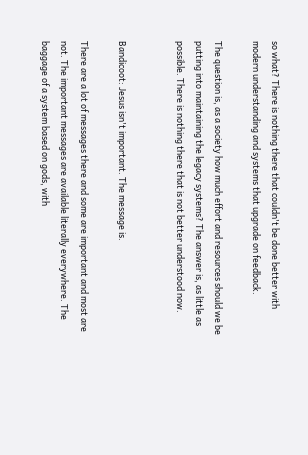so what? There is nothing there that couldn't be done better with modern understanding and systems that upgrade on feedback.

The question is, as a society how much effort and resources should we be putting into maintaining the legacy systems? The answer is, as little as possible. There is nothing there that is not better understood now.


Bandicoot: Jesus isn't important. The message is.

There are a lot of messages there and some are important and most are not. The important messages are available literally everywhere. The baggage of a system based on gods, with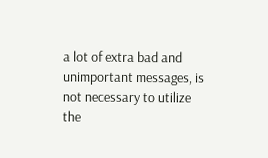a lot of extra bad and unimportant messages, is not necessary to utilize the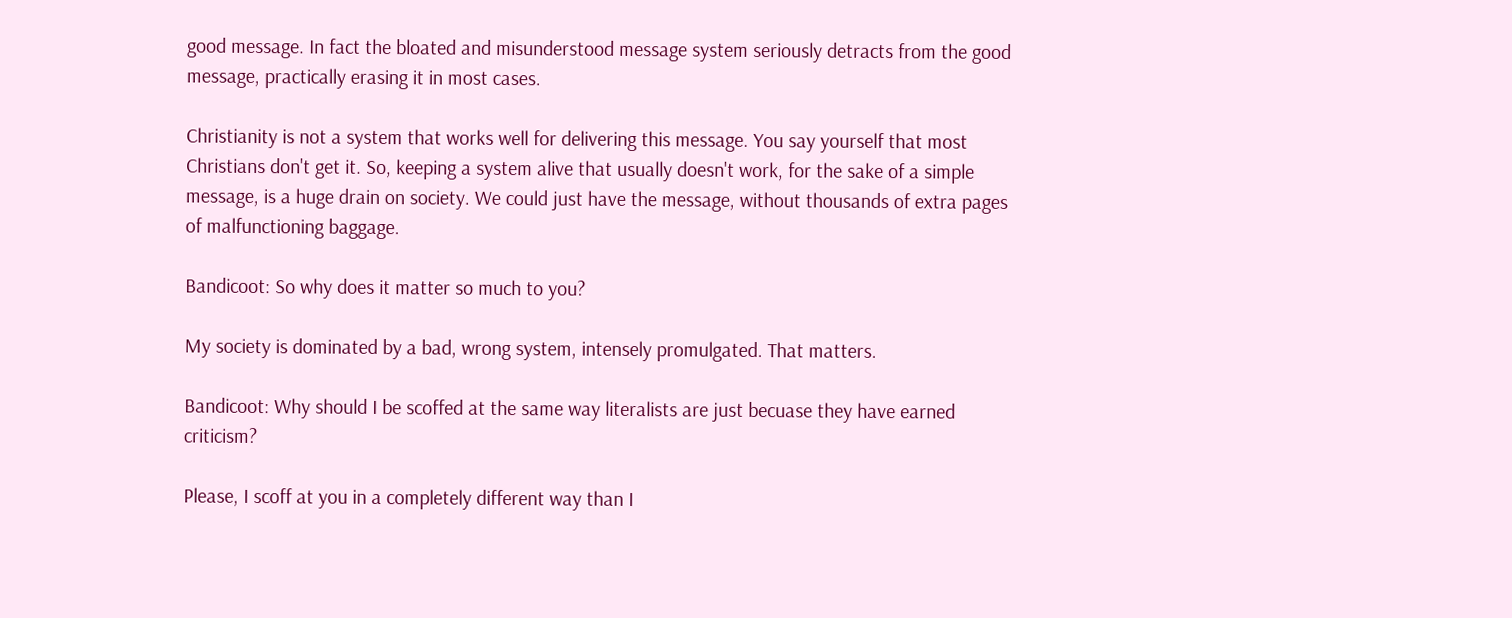good message. In fact the bloated and misunderstood message system seriously detracts from the good message, practically erasing it in most cases.

Christianity is not a system that works well for delivering this message. You say yourself that most Christians don't get it. So, keeping a system alive that usually doesn't work, for the sake of a simple message, is a huge drain on society. We could just have the message, without thousands of extra pages of malfunctioning baggage.

Bandicoot: So why does it matter so much to you?

My society is dominated by a bad, wrong system, intensely promulgated. That matters.

Bandicoot: Why should I be scoffed at the same way literalists are just becuase they have earned criticism?

Please, I scoff at you in a completely different way than I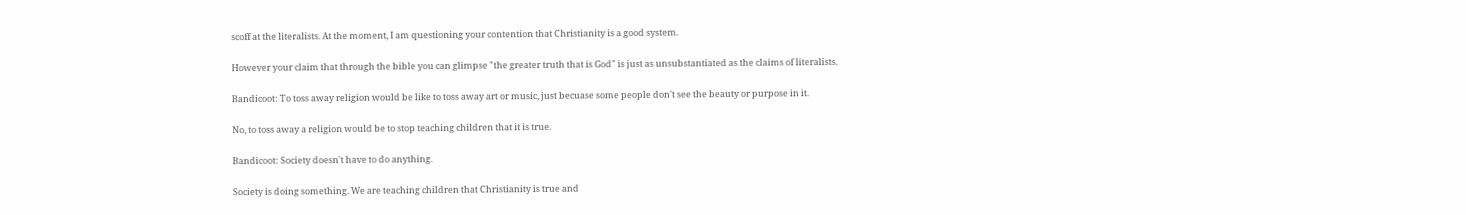scoff at the literalists. At the moment, I am questioning your contention that Christianity is a good system.

However your claim that through the bible you can glimpse "the greater truth that is God" is just as unsubstantiated as the claims of literalists.

Bandicoot: To toss away religion would be like to toss away art or music, just becuase some people don't see the beauty or purpose in it.

No, to toss away a religion would be to stop teaching children that it is true.

Bandicoot: Society doesn't have to do anything.

Society is doing something. We are teaching children that Christianity is true and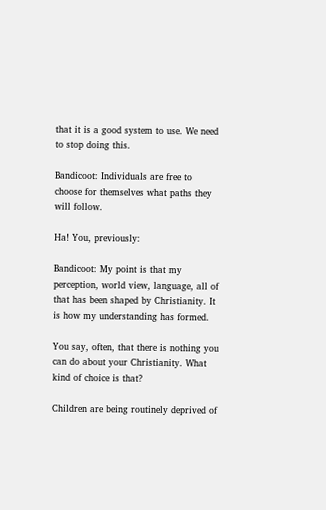that it is a good system to use. We need to stop doing this.

Bandicoot: Individuals are free to choose for themselves what paths they will follow.

Ha! You, previously:

Bandicoot: My point is that my perception, world view, language, all of that has been shaped by Christianity. It is how my understanding has formed.

You say, often, that there is nothing you can do about your Christianity. What kind of choice is that?

Children are being routinely deprived of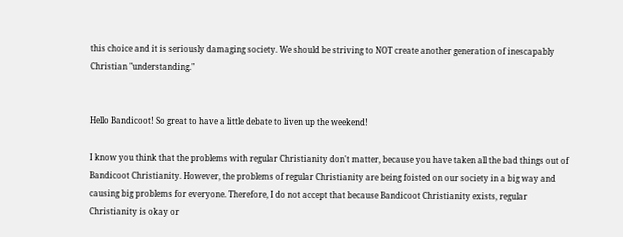this choice and it is seriously damaging society. We should be striving to NOT create another generation of inescapably Christian "understanding."


Hello Bandicoot! So great to have a little debate to liven up the weekend!

I know you think that the problems with regular Christianity don't matter, because you have taken all the bad things out of Bandicoot Christianity. However, the problems of regular Christianity are being foisted on our society in a big way and causing big problems for everyone. Therefore, I do not accept that because Bandicoot Christianity exists, regular Christianity is okay or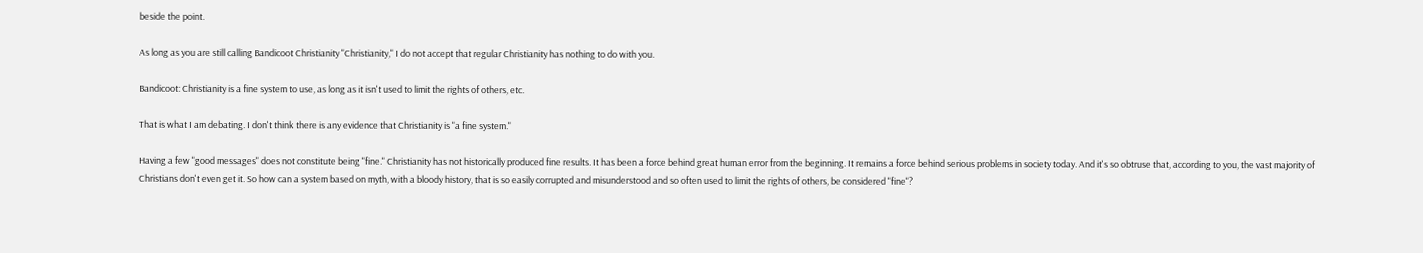beside the point.

As long as you are still calling Bandicoot Christianity "Christianity," I do not accept that regular Christianity has nothing to do with you.

Bandicoot: Christianity is a fine system to use, as long as it isn't used to limit the rights of others, etc.

That is what I am debating. I don't think there is any evidence that Christianity is "a fine system."

Having a few "good messages" does not constitute being "fine." Christianity has not historically produced fine results. It has been a force behind great human error from the beginning. It remains a force behind serious problems in society today. And it's so obtruse that, according to you, the vast majority of Christians don't even get it. So how can a system based on myth, with a bloody history, that is so easily corrupted and misunderstood and so often used to limit the rights of others, be considered "fine"?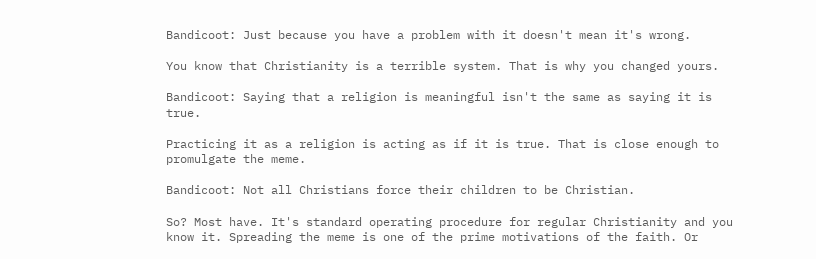Bandicoot: Just because you have a problem with it doesn't mean it's wrong.

You know that Christianity is a terrible system. That is why you changed yours.

Bandicoot: Saying that a religion is meaningful isn't the same as saying it is true.

Practicing it as a religion is acting as if it is true. That is close enough to promulgate the meme.

Bandicoot: Not all Christians force their children to be Christian.

So? Most have. It's standard operating procedure for regular Christianity and you know it. Spreading the meme is one of the prime motivations of the faith. Or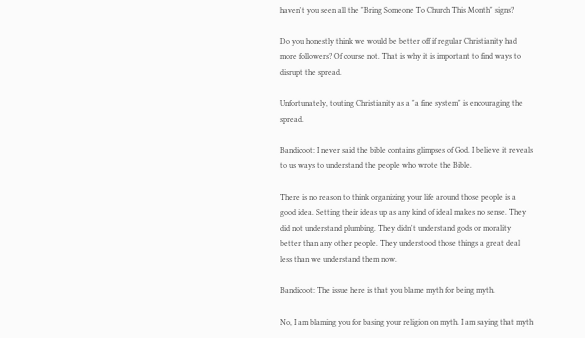haven't you seen all the "Bring Someone To Church This Month" signs?

Do you honestly think we would be better off if regular Christianity had more followers? Of course not. That is why it is important to find ways to disrupt the spread.

Unfortunately, touting Christianity as a "a fine system" is encouraging the spread.

Bandicoot: I never said the bible contains glimpses of God. I believe it reveals to us ways to understand the people who wrote the Bible.

There is no reason to think organizing your life around those people is a good idea. Setting their ideas up as any kind of ideal makes no sense. They did not understand plumbing. They didn't understand gods or morality better than any other people. They understood those things a great deal less than we understand them now.

Bandicoot: The issue here is that you blame myth for being myth.

No, I am blaming you for basing your religion on myth. I am saying that myth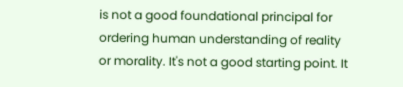is not a good foundational principal for ordering human understanding of reality or morality. It's not a good starting point. It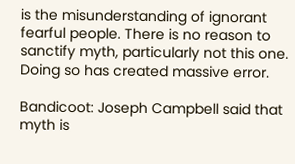is the misunderstanding of ignorant fearful people. There is no reason to sanctify myth, particularly not this one. Doing so has created massive error.

Bandicoot: Joseph Campbell said that myth is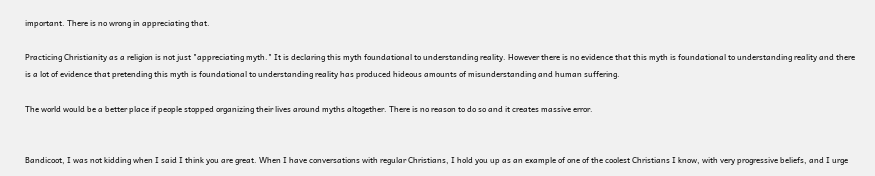important. There is no wrong in appreciating that.

Practicing Christianity as a religion is not just "appreciating myth." It is declaring this myth foundational to understanding reality. However there is no evidence that this myth is foundational to understanding reality and there is a lot of evidence that pretending this myth is foundational to understanding reality has produced hideous amounts of misunderstanding and human suffering.

The world would be a better place if people stopped organizing their lives around myths altogether. There is no reason to do so and it creates massive error.


Bandicoot, I was not kidding when I said I think you are great. When I have conversations with regular Christians, I hold you up as an example of one of the coolest Christians I know, with very progressive beliefs, and I urge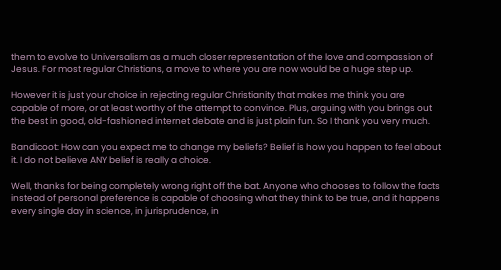them to evolve to Universalism as a much closer representation of the love and compassion of Jesus. For most regular Christians, a move to where you are now would be a huge step up.

However it is just your choice in rejecting regular Christianity that makes me think you are capable of more, or at least worthy of the attempt to convince. Plus, arguing with you brings out the best in good, old-fashioned internet debate and is just plain fun. So I thank you very much.

Bandicoot: How can you expect me to change my beliefs? Belief is how you happen to feel about it. I do not believe ANY belief is really a choice.

Well, thanks for being completely wrong right off the bat. Anyone who chooses to follow the facts instead of personal preference is capable of choosing what they think to be true, and it happens every single day in science, in jurisprudence, in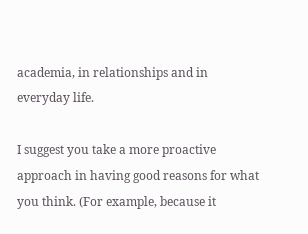academia, in relationships and in everyday life.

I suggest you take a more proactive approach in having good reasons for what you think. (For example, because it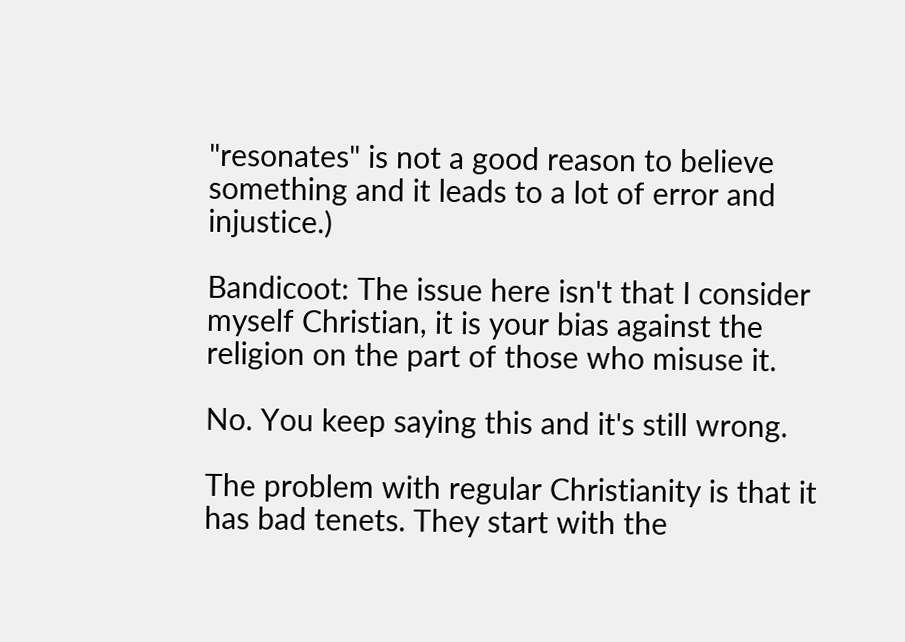"resonates" is not a good reason to believe something and it leads to a lot of error and injustice.)

Bandicoot: The issue here isn't that I consider myself Christian, it is your bias against the religion on the part of those who misuse it.

No. You keep saying this and it's still wrong.

The problem with regular Christianity is that it has bad tenets. They start with the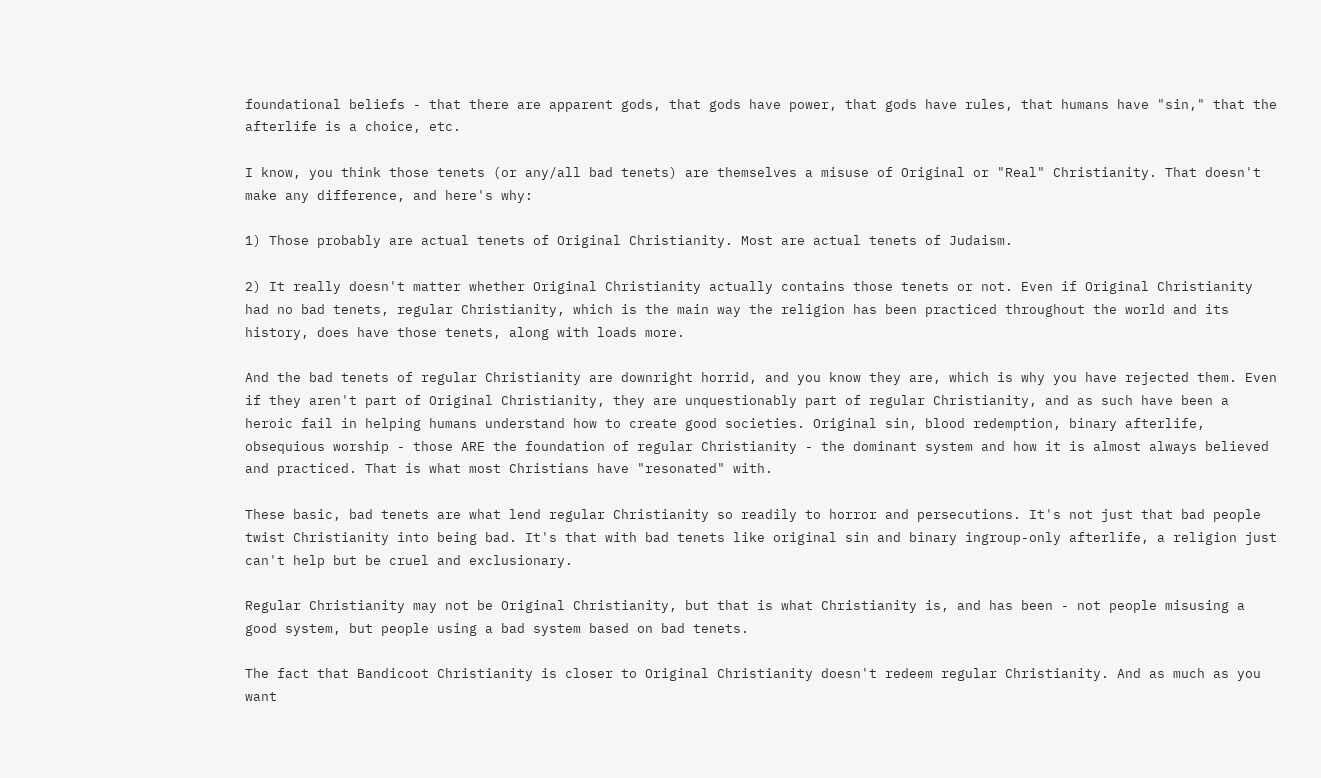foundational beliefs - that there are apparent gods, that gods have power, that gods have rules, that humans have "sin," that the afterlife is a choice, etc.

I know, you think those tenets (or any/all bad tenets) are themselves a misuse of Original or "Real" Christianity. That doesn't make any difference, and here's why:

1) Those probably are actual tenets of Original Christianity. Most are actual tenets of Judaism.

2) It really doesn't matter whether Original Christianity actually contains those tenets or not. Even if Original Christianity had no bad tenets, regular Christianity, which is the main way the religion has been practiced throughout the world and its history, does have those tenets, along with loads more.

And the bad tenets of regular Christianity are downright horrid, and you know they are, which is why you have rejected them. Even if they aren't part of Original Christianity, they are unquestionably part of regular Christianity, and as such have been a heroic fail in helping humans understand how to create good societies. Original sin, blood redemption, binary afterlife, obsequious worship - those ARE the foundation of regular Christianity - the dominant system and how it is almost always believed and practiced. That is what most Christians have "resonated" with.

These basic, bad tenets are what lend regular Christianity so readily to horror and persecutions. It's not just that bad people twist Christianity into being bad. It's that with bad tenets like original sin and binary ingroup-only afterlife, a religion just can't help but be cruel and exclusionary.

Regular Christianity may not be Original Christianity, but that is what Christianity is, and has been - not people misusing a good system, but people using a bad system based on bad tenets.

The fact that Bandicoot Christianity is closer to Original Christianity doesn't redeem regular Christianity. And as much as you want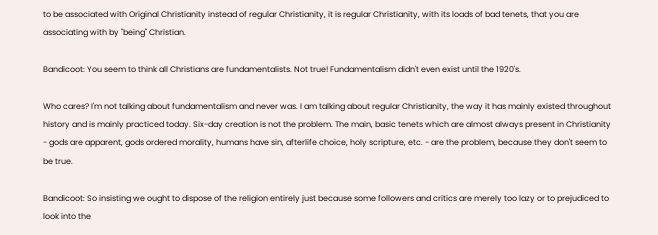to be associated with Original Christianity instead of regular Christianity, it is regular Christianity, with its loads of bad tenets, that you are associating with by "being" Christian.

Bandicoot: You seem to think all Christians are fundamentalists. Not true! Fundamentalism didn't even exist until the 1920's.

Who cares? I'm not talking about fundamentalism and never was. I am talking about regular Christianity, the way it has mainly existed throughout history and is mainly practiced today. Six-day creation is not the problem. The main, basic tenets which are almost always present in Christianity - gods are apparent, gods ordered morality, humans have sin, afterlife choice, holy scripture, etc. - are the problem, because they don't seem to be true.

Bandicoot: So insisting we ought to dispose of the religion entirely just because some followers and critics are merely too lazy or to prejudiced to look into the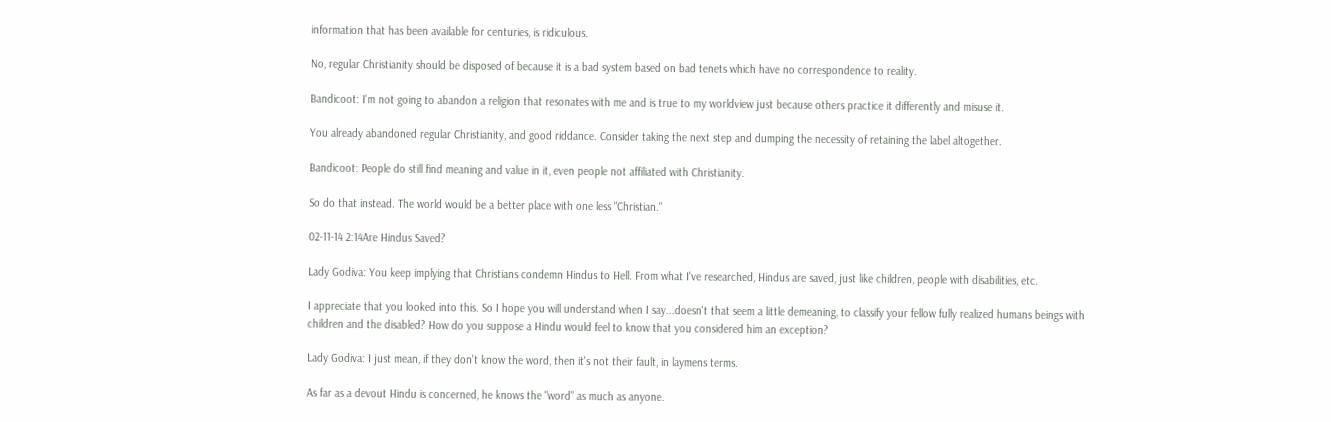information that has been available for centuries, is ridiculous.

No, regular Christianity should be disposed of because it is a bad system based on bad tenets which have no correspondence to reality.

Bandicoot: I'm not going to abandon a religion that resonates with me and is true to my worldview just because others practice it differently and misuse it.

You already abandoned regular Christianity, and good riddance. Consider taking the next step and dumping the necessity of retaining the label altogether.

Bandicoot: People do still find meaning and value in it, even people not affiliated with Christianity.

So do that instead. The world would be a better place with one less "Christian."

02-11-14 2:14Are Hindus Saved?

Lady Godiva: You keep implying that Christians condemn Hindus to Hell. From what I've researched, Hindus are saved, just like children, people with disabilities, etc.

I appreciate that you looked into this. So I hope you will understand when I say...doesn't that seem a little demeaning, to classify your fellow fully realized humans beings with children and the disabled? How do you suppose a Hindu would feel to know that you considered him an exception?

Lady Godiva: I just mean, if they don't know the word, then it's not their fault, in laymens terms.

As far as a devout Hindu is concerned, he knows the "word" as much as anyone.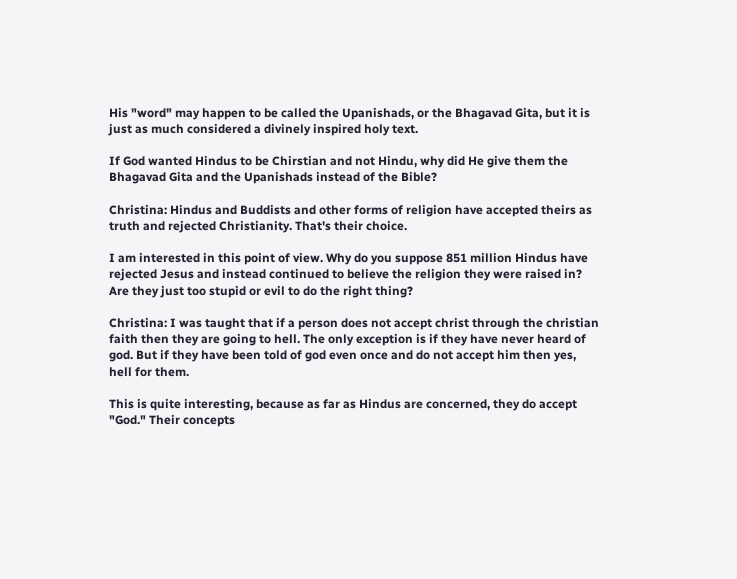His "word" may happen to be called the Upanishads, or the Bhagavad Gita, but it is just as much considered a divinely inspired holy text.

If God wanted Hindus to be Chirstian and not Hindu, why did He give them the Bhagavad Gita and the Upanishads instead of the Bible?

Christina: Hindus and Buddists and other forms of religion have accepted theirs as truth and rejected Christianity. That's their choice.

I am interested in this point of view. Why do you suppose 851 million Hindus have rejected Jesus and instead continued to believe the religion they were raised in? Are they just too stupid or evil to do the right thing?

Christina: I was taught that if a person does not accept christ through the christian faith then they are going to hell. The only exception is if they have never heard of god. But if they have been told of god even once and do not accept him then yes, hell for them.

This is quite interesting, because as far as Hindus are concerned, they do accept "God." Their concepts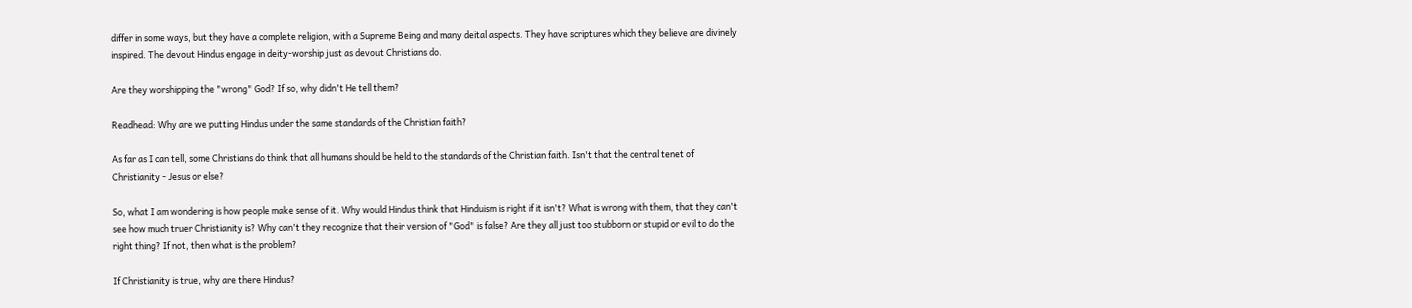differ in some ways, but they have a complete religion, with a Supreme Being and many deital aspects. They have scriptures which they believe are divinely inspired. The devout Hindus engage in deity-worship just as devout Christians do.

Are they worshipping the "wrong" God? If so, why didn't He tell them?

Readhead: Why are we putting Hindus under the same standards of the Christian faith?

As far as I can tell, some Christians do think that all humans should be held to the standards of the Christian faith. Isn't that the central tenet of Christianity - Jesus or else?

So, what I am wondering is how people make sense of it. Why would Hindus think that Hinduism is right if it isn't? What is wrong with them, that they can't see how much truer Christianity is? Why can't they recognize that their version of "God" is false? Are they all just too stubborn or stupid or evil to do the right thing? If not, then what is the problem?

If Christianity is true, why are there Hindus?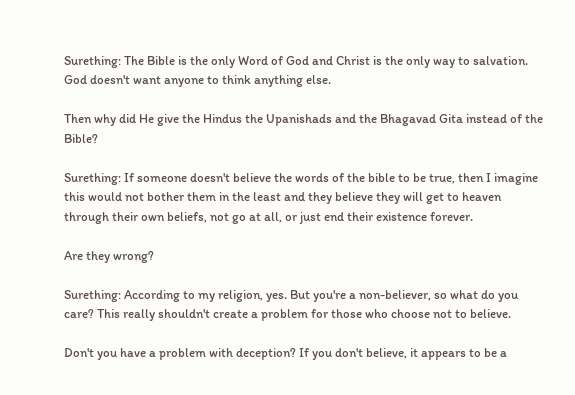Surething: The Bible is the only Word of God and Christ is the only way to salvation. God doesn't want anyone to think anything else.

Then why did He give the Hindus the Upanishads and the Bhagavad Gita instead of the Bible?

Surething: If someone doesn't believe the words of the bible to be true, then I imagine this would not bother them in the least and they believe they will get to heaven through their own beliefs, not go at all, or just end their existence forever.

Are they wrong?

Surething: According to my religion, yes. But you're a non-believer, so what do you care? This really shouldn't create a problem for those who choose not to believe.

Don't you have a problem with deception? If you don't believe, it appears to be a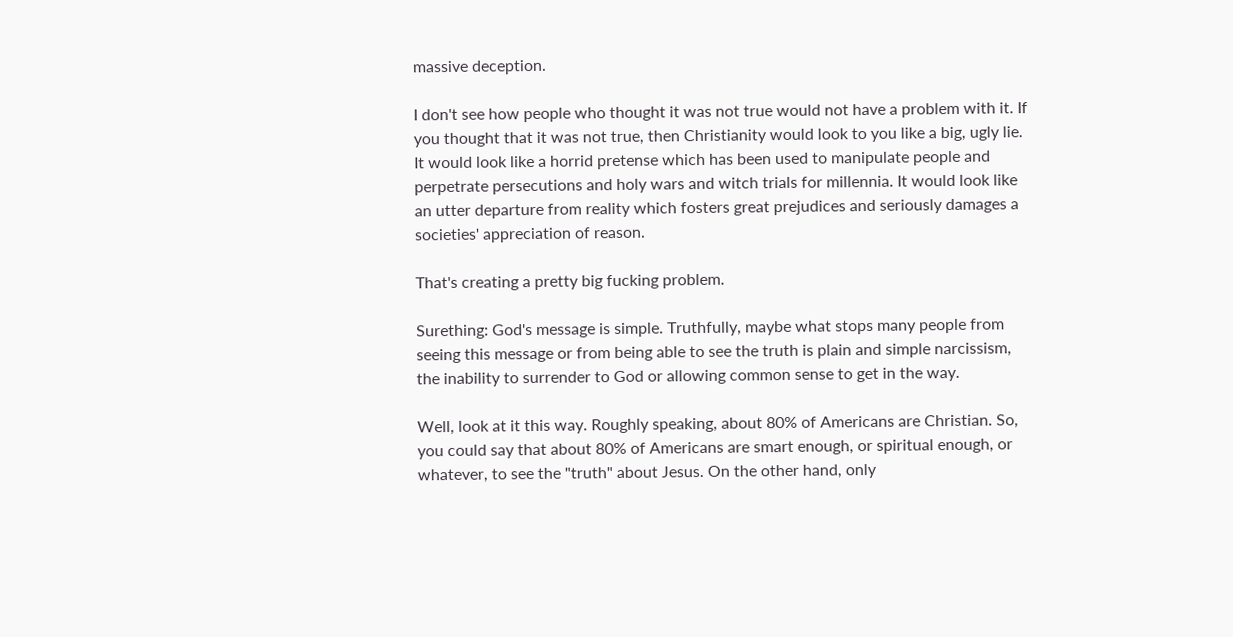massive deception.

I don't see how people who thought it was not true would not have a problem with it. If you thought that it was not true, then Christianity would look to you like a big, ugly lie. It would look like a horrid pretense which has been used to manipulate people and perpetrate persecutions and holy wars and witch trials for millennia. It would look like an utter departure from reality which fosters great prejudices and seriously damages a societies' appreciation of reason.

That's creating a pretty big fucking problem.

Surething: God's message is simple. Truthfully, maybe what stops many people from seeing this message or from being able to see the truth is plain and simple narcissism, the inability to surrender to God or allowing common sense to get in the way.

Well, look at it this way. Roughly speaking, about 80% of Americans are Christian. So, you could say that about 80% of Americans are smart enough, or spiritual enough, or whatever, to see the "truth" about Jesus. On the other hand, only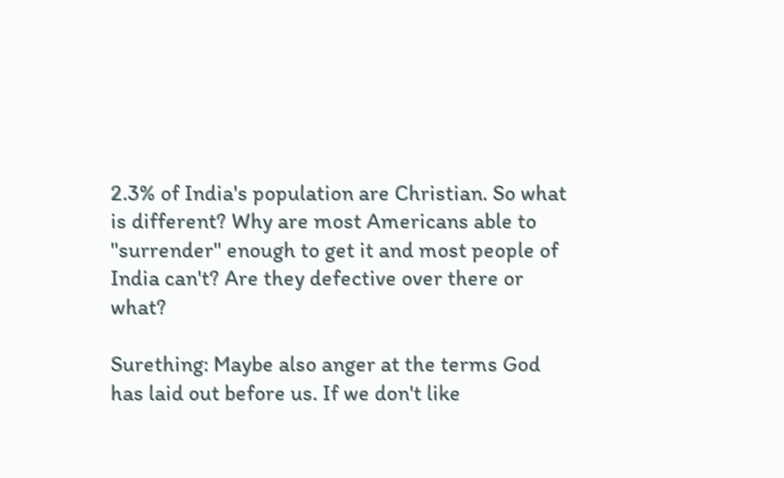2.3% of India's population are Christian. So what is different? Why are most Americans able to "surrender" enough to get it and most people of India can't? Are they defective over there or what?

Surething: Maybe also anger at the terms God has laid out before us. If we don't like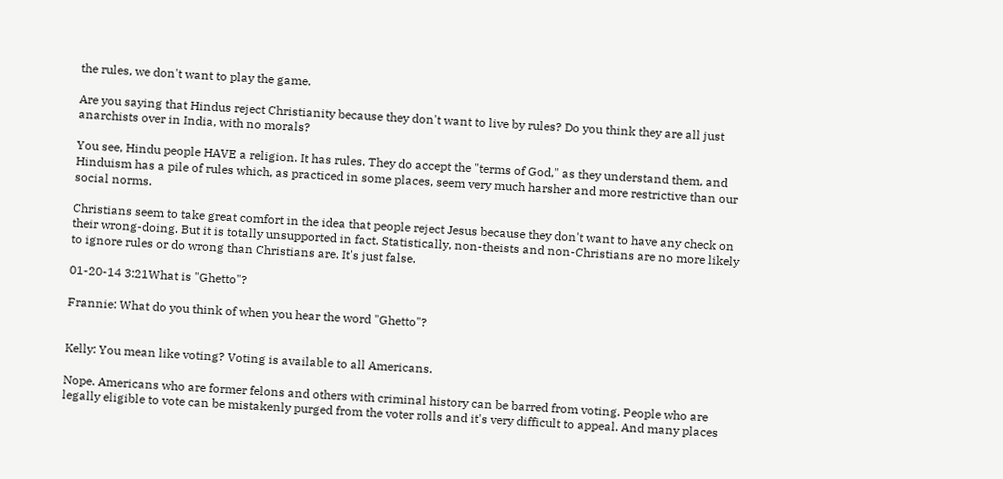the rules, we don't want to play the game.

Are you saying that Hindus reject Christianity because they don't want to live by rules? Do you think they are all just anarchists over in India, with no morals?

You see, Hindu people HAVE a religion. It has rules. They do accept the "terms of God," as they understand them, and Hinduism has a pile of rules which, as practiced in some places, seem very much harsher and more restrictive than our social norms.

Christians seem to take great comfort in the idea that people reject Jesus because they don't want to have any check on their wrong-doing. But it is totally unsupported in fact. Statistically, non-theists and non-Christians are no more likely to ignore rules or do wrong than Christians are. It's just false.

01-20-14 3:21What is "Ghetto"?

Frannie: What do you think of when you hear the word "Ghetto"?


Kelly: You mean like voting? Voting is available to all Americans.

Nope. Americans who are former felons and others with criminal history can be barred from voting. People who are legally eligible to vote can be mistakenly purged from the voter rolls and it's very difficult to appeal. And many places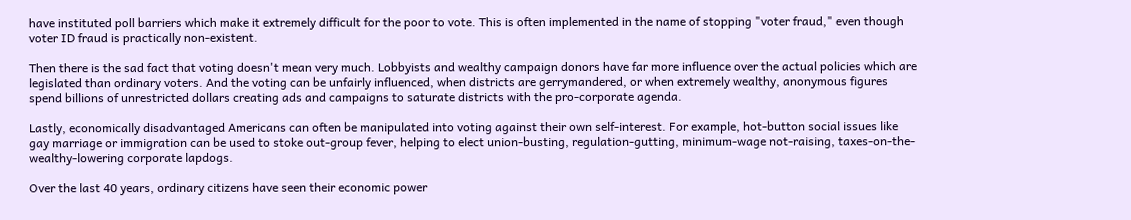have instituted poll barriers which make it extremely difficult for the poor to vote. This is often implemented in the name of stopping "voter fraud," even though voter ID fraud is practically non-existent.

Then there is the sad fact that voting doesn't mean very much. Lobbyists and wealthy campaign donors have far more influence over the actual policies which are legislated than ordinary voters. And the voting can be unfairly influenced, when districts are gerrymandered, or when extremely wealthy, anonymous figures spend billions of unrestricted dollars creating ads and campaigns to saturate districts with the pro-corporate agenda.

Lastly, economically disadvantaged Americans can often be manipulated into voting against their own self-interest. For example, hot-button social issues like gay marriage or immigration can be used to stoke out-group fever, helping to elect union-busting, regulation-gutting, minimum-wage not-raising, taxes-on-the-wealthy-lowering corporate lapdogs.

Over the last 40 years, ordinary citizens have seen their economic power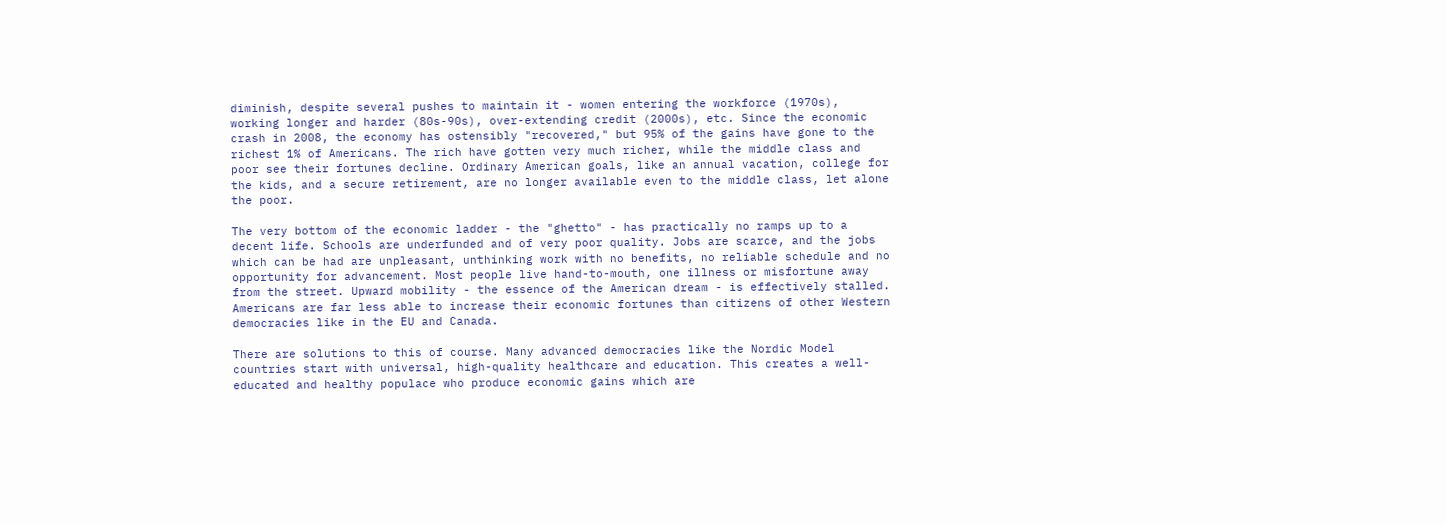diminish, despite several pushes to maintain it - women entering the workforce (1970s), working longer and harder (80s-90s), over-extending credit (2000s), etc. Since the economic crash in 2008, the economy has ostensibly "recovered," but 95% of the gains have gone to the richest 1% of Americans. The rich have gotten very much richer, while the middle class and poor see their fortunes decline. Ordinary American goals, like an annual vacation, college for the kids, and a secure retirement, are no longer available even to the middle class, let alone the poor.

The very bottom of the economic ladder - the "ghetto" - has practically no ramps up to a decent life. Schools are underfunded and of very poor quality. Jobs are scarce, and the jobs which can be had are unpleasant, unthinking work with no benefits, no reliable schedule and no opportunity for advancement. Most people live hand-to-mouth, one illness or misfortune away from the street. Upward mobility - the essence of the American dream - is effectively stalled. Americans are far less able to increase their economic fortunes than citizens of other Western democracies like in the EU and Canada.

There are solutions to this of course. Many advanced democracies like the Nordic Model countries start with universal, high-quality healthcare and education. This creates a well-educated and healthy populace who produce economic gains which are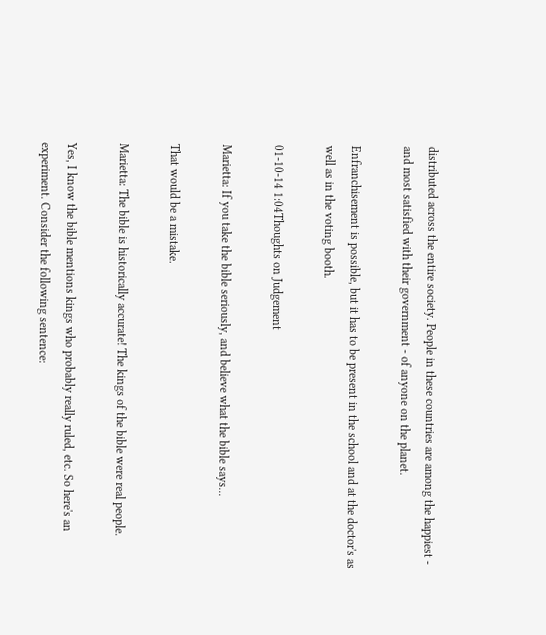distributed across the entire society. People in these countries are among the happiest - and most satisfied with their government - of anyone on the planet.

Enfranchisement is possible, but it has to be present in the school and at the doctor's as well as in the voting booth.

01-10-14 1:04Thoughts on Judgement

Marietta: If you take the bible seriously, and believe what the bible says...

That would be a mistake.

Marietta: The bible is historically accurate! The kings of the bible were real people.

Yes, I know the bible mentions kings who probably really ruled, etc. So here's an experiment. Consider the following sentence: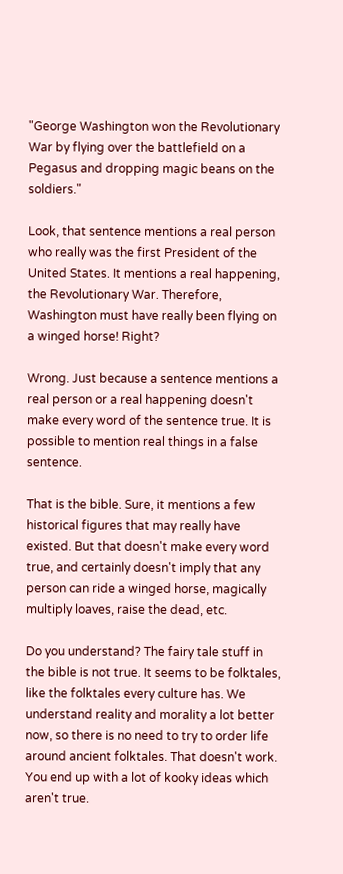"George Washington won the Revolutionary War by flying over the battlefield on a Pegasus and dropping magic beans on the soldiers."

Look, that sentence mentions a real person who really was the first President of the United States. It mentions a real happening, the Revolutionary War. Therefore, Washington must have really been flying on a winged horse! Right?

Wrong. Just because a sentence mentions a real person or a real happening doesn't make every word of the sentence true. It is possible to mention real things in a false sentence.

That is the bible. Sure, it mentions a few historical figures that may really have existed. But that doesn't make every word true, and certainly doesn't imply that any person can ride a winged horse, magically multiply loaves, raise the dead, etc.

Do you understand? The fairy tale stuff in the bible is not true. It seems to be folktales, like the folktales every culture has. We understand reality and morality a lot better now, so there is no need to try to order life around ancient folktales. That doesn't work. You end up with a lot of kooky ideas which aren't true.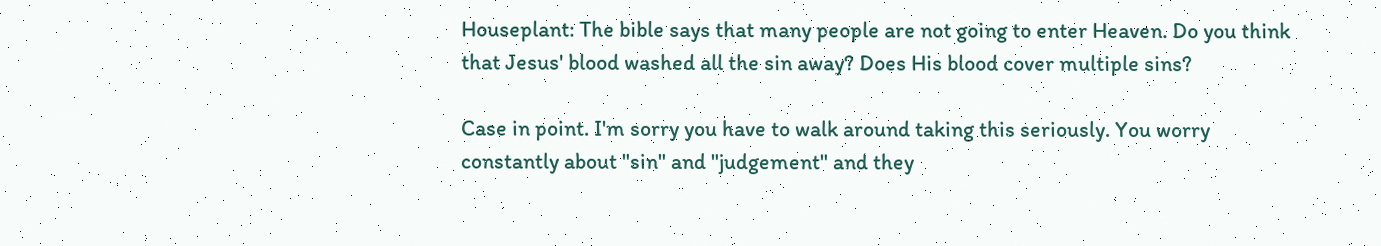Houseplant: The bible says that many people are not going to enter Heaven. Do you think that Jesus' blood washed all the sin away? Does His blood cover multiple sins?

Case in point. I'm sorry you have to walk around taking this seriously. You worry constantly about "sin" and "judgement" and they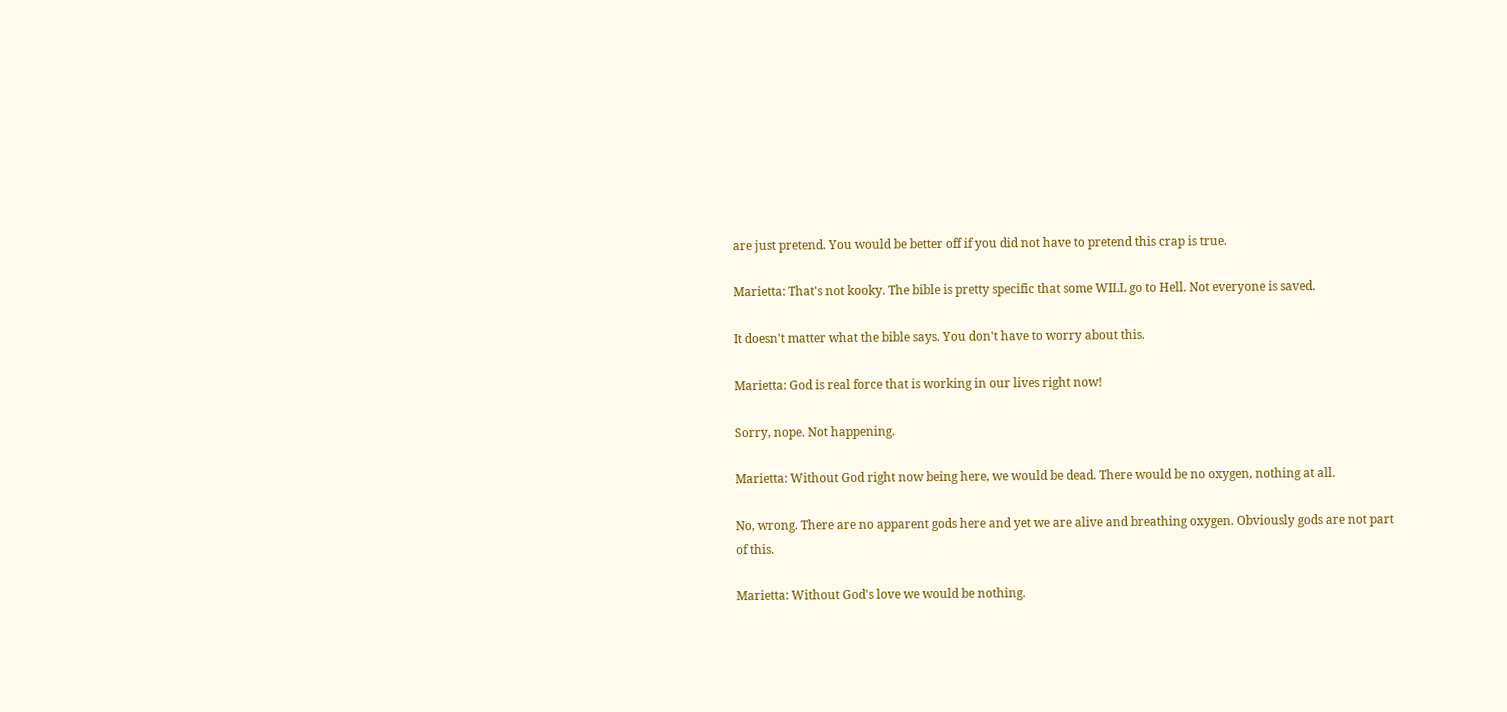are just pretend. You would be better off if you did not have to pretend this crap is true.

Marietta: That's not kooky. The bible is pretty specific that some WILL go to Hell. Not everyone is saved.

It doesn't matter what the bible says. You don't have to worry about this.

Marietta: God is real force that is working in our lives right now!

Sorry, nope. Not happening.

Marietta: Without God right now being here, we would be dead. There would be no oxygen, nothing at all.

No, wrong. There are no apparent gods here and yet we are alive and breathing oxygen. Obviously gods are not part of this.

Marietta: Without God's love we would be nothing.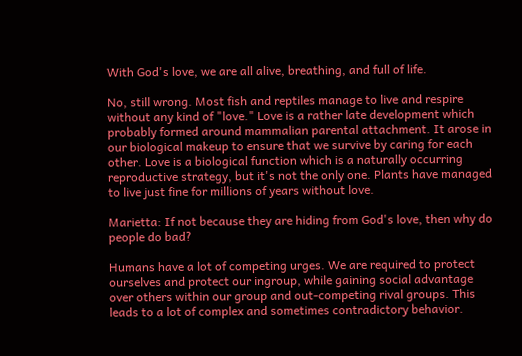With God's love, we are all alive, breathing, and full of life.

No, still wrong. Most fish and reptiles manage to live and respire without any kind of "love." Love is a rather late development which probably formed around mammalian parental attachment. It arose in our biological makeup to ensure that we survive by caring for each other. Love is a biological function which is a naturally occurring reproductive strategy, but it's not the only one. Plants have managed to live just fine for millions of years without love.

Marietta: If not because they are hiding from God's love, then why do people do bad?

Humans have a lot of competing urges. We are required to protect ourselves and protect our ingroup, while gaining social advantage over others within our group and out-competing rival groups. This leads to a lot of complex and sometimes contradictory behavior.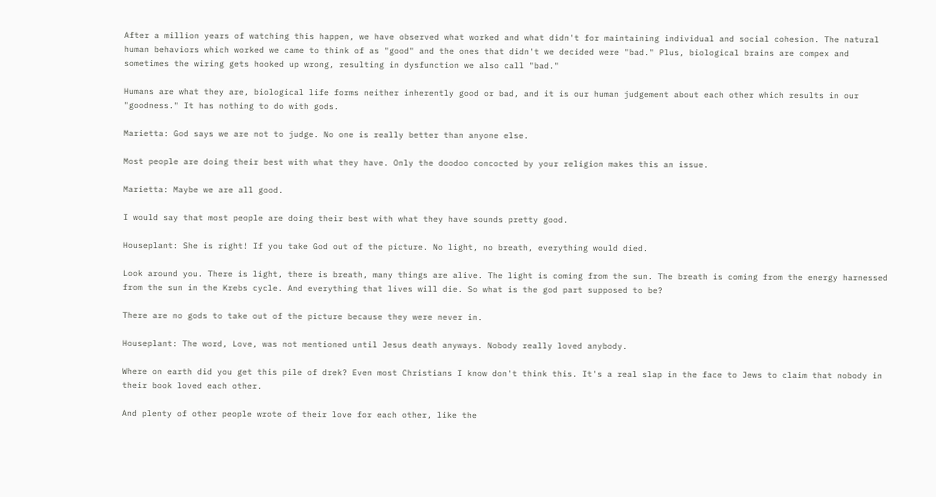After a million years of watching this happen, we have observed what worked and what didn't for maintaining individual and social cohesion. The natural human behaviors which worked we came to think of as "good" and the ones that didn't we decided were "bad." Plus, biological brains are compex and sometimes the wiring gets hooked up wrong, resulting in dysfunction we also call "bad."

Humans are what they are, biological life forms neither inherently good or bad, and it is our human judgement about each other which results in our "goodness." It has nothing to do with gods.

Marietta: God says we are not to judge. No one is really better than anyone else.

Most people are doing their best with what they have. Only the doodoo concocted by your religion makes this an issue.

Marietta: Maybe we are all good.

I would say that most people are doing their best with what they have sounds pretty good.

Houseplant: She is right! If you take God out of the picture. No light, no breath, everything would died.

Look around you. There is light, there is breath, many things are alive. The light is coming from the sun. The breath is coming from the energy harnessed from the sun in the Krebs cycle. And everything that lives will die. So what is the god part supposed to be?

There are no gods to take out of the picture because they were never in.

Houseplant: The word, Love, was not mentioned until Jesus death anyways. Nobody really loved anybody.

Where on earth did you get this pile of drek? Even most Christians I know don't think this. It's a real slap in the face to Jews to claim that nobody in their book loved each other.

And plenty of other people wrote of their love for each other, like the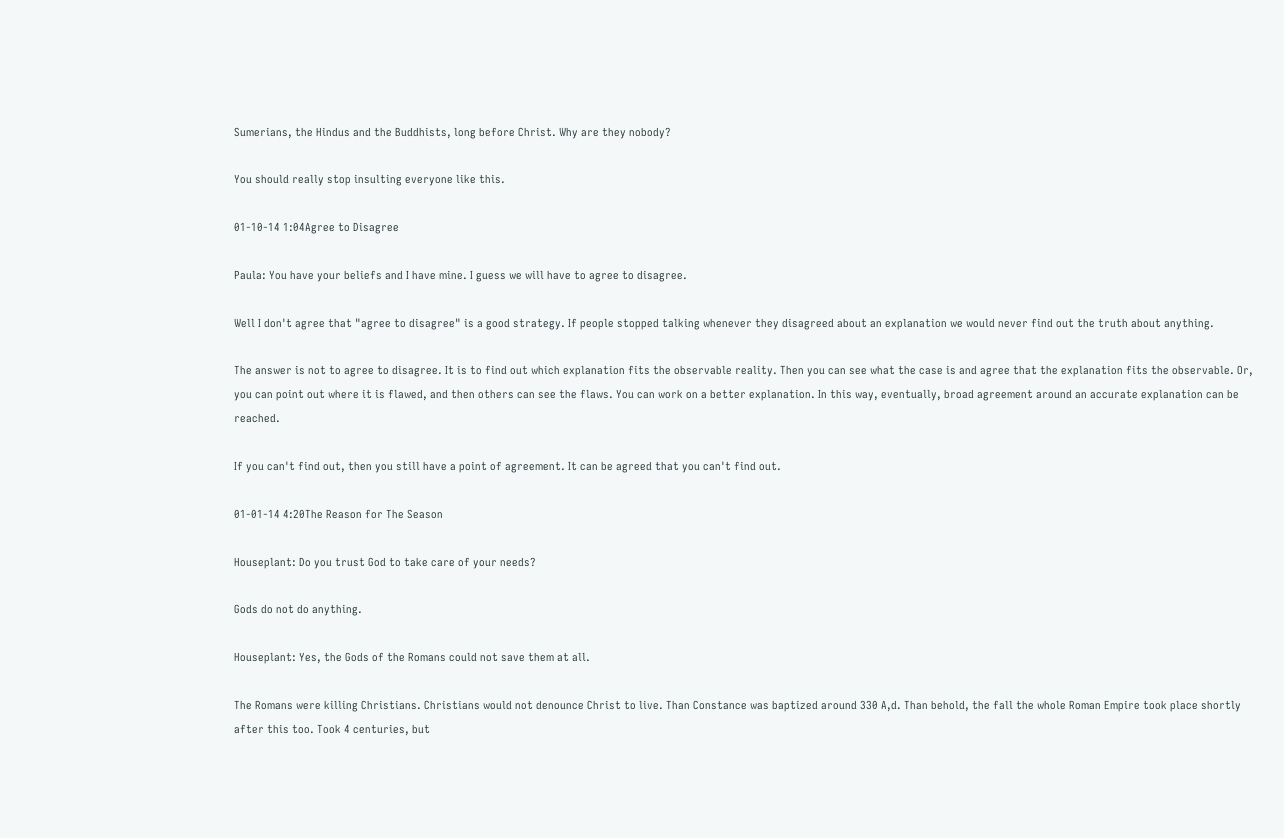Sumerians, the Hindus and the Buddhists, long before Christ. Why are they nobody?

You should really stop insulting everyone like this.

01-10-14 1:04Agree to Disagree

Paula: You have your beliefs and I have mine. I guess we will have to agree to disagree.

Well I don't agree that "agree to disagree" is a good strategy. If people stopped talking whenever they disagreed about an explanation we would never find out the truth about anything.

The answer is not to agree to disagree. It is to find out which explanation fits the observable reality. Then you can see what the case is and agree that the explanation fits the observable. Or, you can point out where it is flawed, and then others can see the flaws. You can work on a better explanation. In this way, eventually, broad agreement around an accurate explanation can be reached.

If you can't find out, then you still have a point of agreement. It can be agreed that you can't find out.

01-01-14 4:20The Reason for The Season

Houseplant: Do you trust God to take care of your needs?

Gods do not do anything.

Houseplant: Yes, the Gods of the Romans could not save them at all.

The Romans were killing Christians. Christians would not denounce Christ to live. Than Constance was baptized around 330 A,d. Than behold, the fall the whole Roman Empire took place shortly after this too. Took 4 centuries, but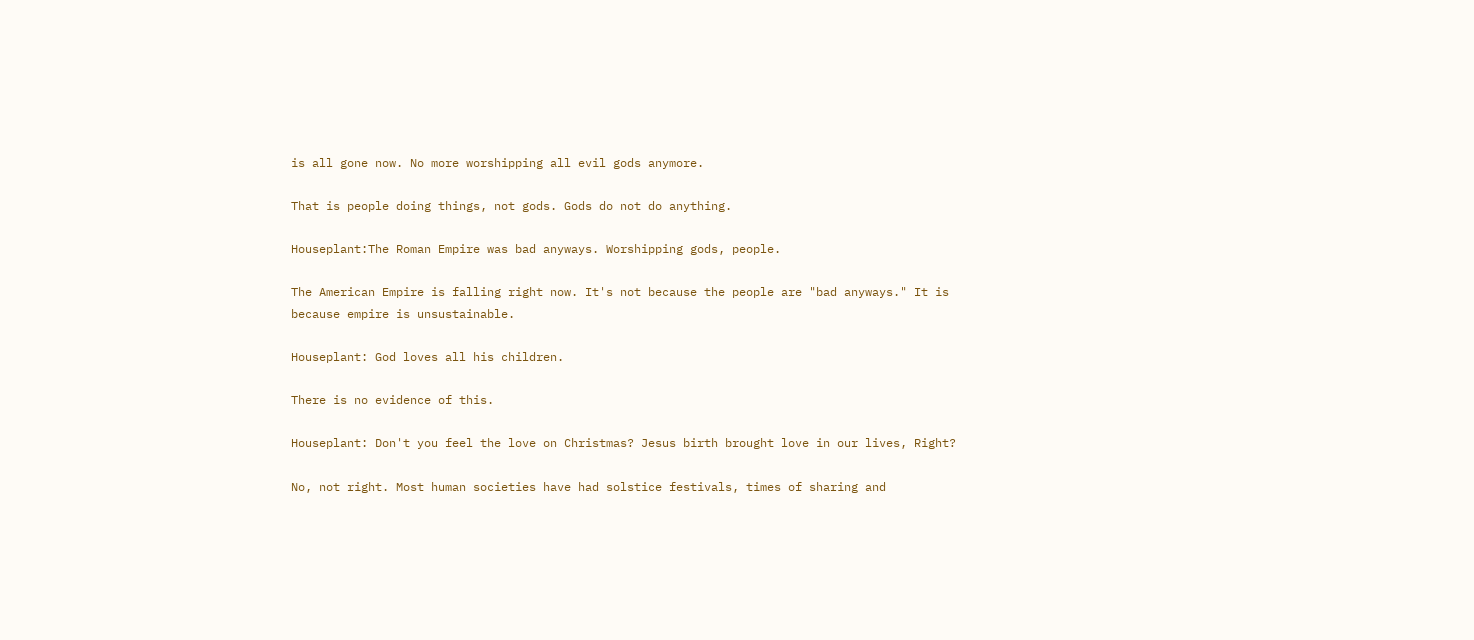is all gone now. No more worshipping all evil gods anymore.

That is people doing things, not gods. Gods do not do anything.

Houseplant:The Roman Empire was bad anyways. Worshipping gods, people.

The American Empire is falling right now. It's not because the people are "bad anyways." It is because empire is unsustainable.

Houseplant: God loves all his children.

There is no evidence of this.

Houseplant: Don't you feel the love on Christmas? Jesus birth brought love in our lives, Right?

No, not right. Most human societies have had solstice festivals, times of sharing and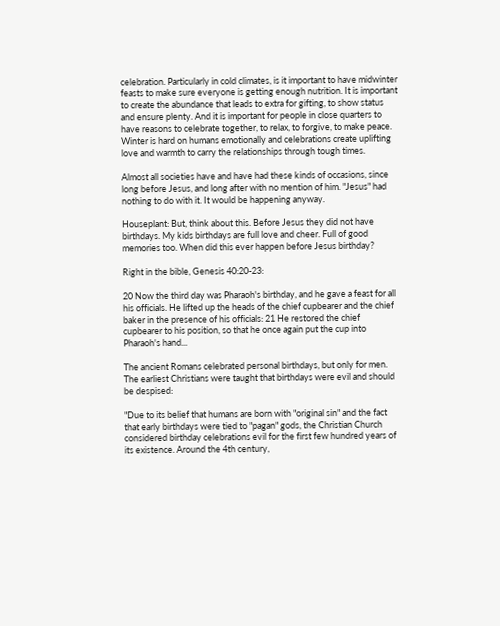celebration. Particularly in cold climates, is it important to have midwinter feasts to make sure everyone is getting enough nutrition. It is important to create the abundance that leads to extra for gifting, to show status and ensure plenty. And it is important for people in close quarters to have reasons to celebrate together, to relax, to forgive, to make peace. Winter is hard on humans emotionally and celebrations create uplifting love and warmth to carry the relationships through tough times.

Almost all societies have and have had these kinds of occasions, since long before Jesus, and long after with no mention of him. "Jesus" had nothing to do with it. It would be happening anyway.

Houseplant: But, think about this. Before Jesus they did not have birthdays. My kids birthdays are full love and cheer. Full of good memories too. When did this ever happen before Jesus birthday?

Right in the bible, Genesis 40:20-23:

20 Now the third day was Pharaoh's birthday, and he gave a feast for all his officials. He lifted up the heads of the chief cupbearer and the chief baker in the presence of his officials: 21 He restored the chief cupbearer to his position, so that he once again put the cup into Pharaoh's hand...

The ancient Romans celebrated personal birthdays, but only for men. The earliest Christians were taught that birthdays were evil and should be despised:

"Due to its belief that humans are born with "original sin" and the fact that early birthdays were tied to "pagan" gods, the Christian Church considered birthday celebrations evil for the first few hundred years of its existence. Around the 4th century,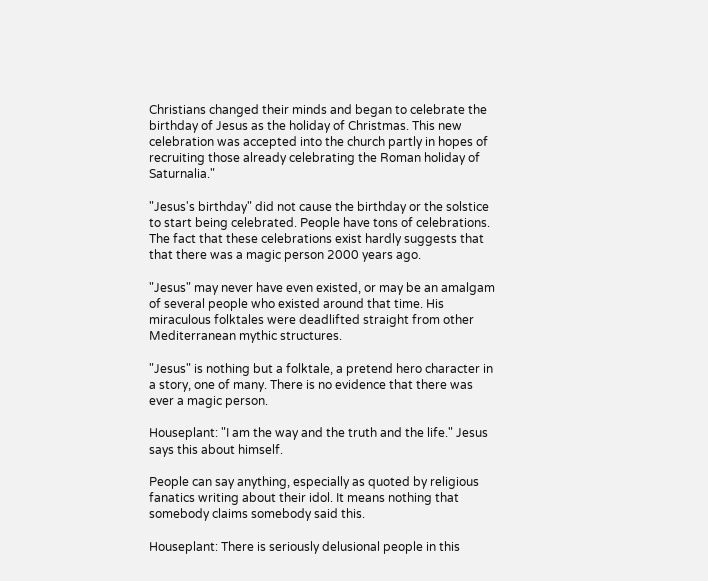Christians changed their minds and began to celebrate the birthday of Jesus as the holiday of Christmas. This new celebration was accepted into the church partly in hopes of recruiting those already celebrating the Roman holiday of Saturnalia."

"Jesus's birthday" did not cause the birthday or the solstice to start being celebrated. People have tons of celebrations. The fact that these celebrations exist hardly suggests that that there was a magic person 2000 years ago.

"Jesus" may never have even existed, or may be an amalgam of several people who existed around that time. His miraculous folktales were deadlifted straight from other Mediterranean mythic structures.

"Jesus" is nothing but a folktale, a pretend hero character in a story, one of many. There is no evidence that there was ever a magic person.

Houseplant: "I am the way and the truth and the life." Jesus says this about himself.

People can say anything, especially as quoted by religious fanatics writing about their idol. It means nothing that somebody claims somebody said this.

Houseplant: There is seriously delusional people in this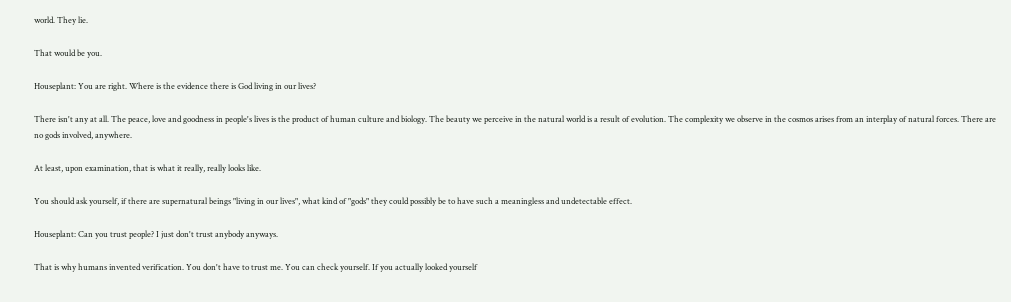world. They lie.

That would be you.

Houseplant: You are right. Where is the evidence there is God living in our lives?

There isn't any at all. The peace, love and goodness in people's lives is the product of human culture and biology. The beauty we perceive in the natural world is a result of evolution. The complexity we observe in the cosmos arises from an interplay of natural forces. There are no gods involved, anywhere.

At least, upon examination, that is what it really, really looks like.

You should ask yourself, if there are supernatural beings "living in our lives", what kind of "gods" they could possibly be to have such a meaningless and undetectable effect.

Houseplant: Can you trust people? I just don't trust anybody anyways.

That is why humans invented verification. You don't have to trust me. You can check yourself. If you actually looked yourself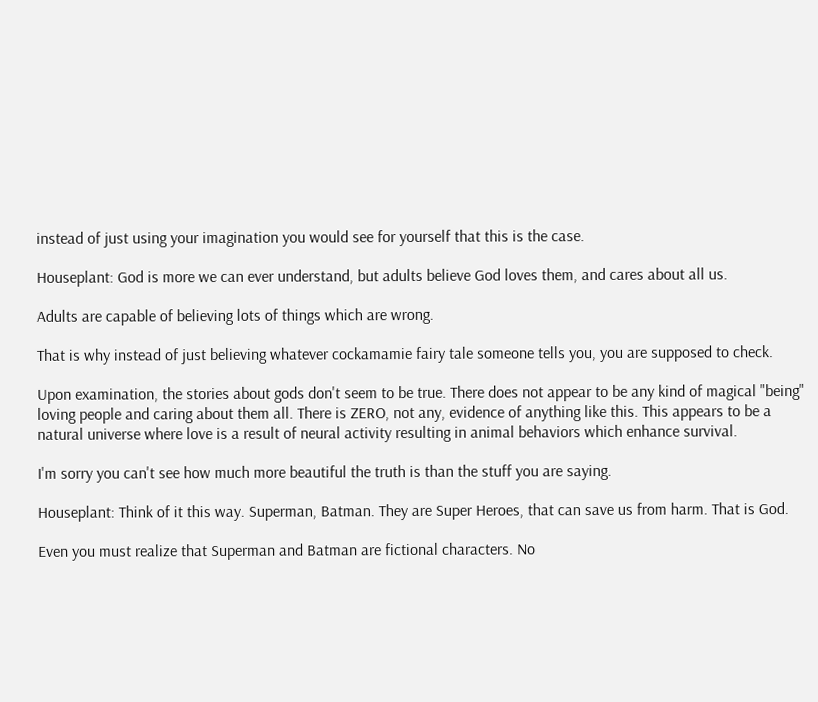instead of just using your imagination you would see for yourself that this is the case.

Houseplant: God is more we can ever understand, but adults believe God loves them, and cares about all us.

Adults are capable of believing lots of things which are wrong.

That is why instead of just believing whatever cockamamie fairy tale someone tells you, you are supposed to check.

Upon examination, the stories about gods don't seem to be true. There does not appear to be any kind of magical "being" loving people and caring about them all. There is ZERO, not any, evidence of anything like this. This appears to be a natural universe where love is a result of neural activity resulting in animal behaviors which enhance survival.

I'm sorry you can't see how much more beautiful the truth is than the stuff you are saying.

Houseplant: Think of it this way. Superman, Batman. They are Super Heroes, that can save us from harm. That is God.

Even you must realize that Superman and Batman are fictional characters. No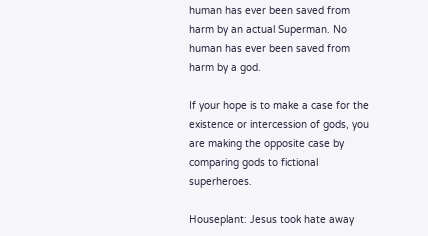human has ever been saved from harm by an actual Superman. No human has ever been saved from harm by a god.

If your hope is to make a case for the existence or intercession of gods, you are making the opposite case by comparing gods to fictional superheroes.

Houseplant: Jesus took hate away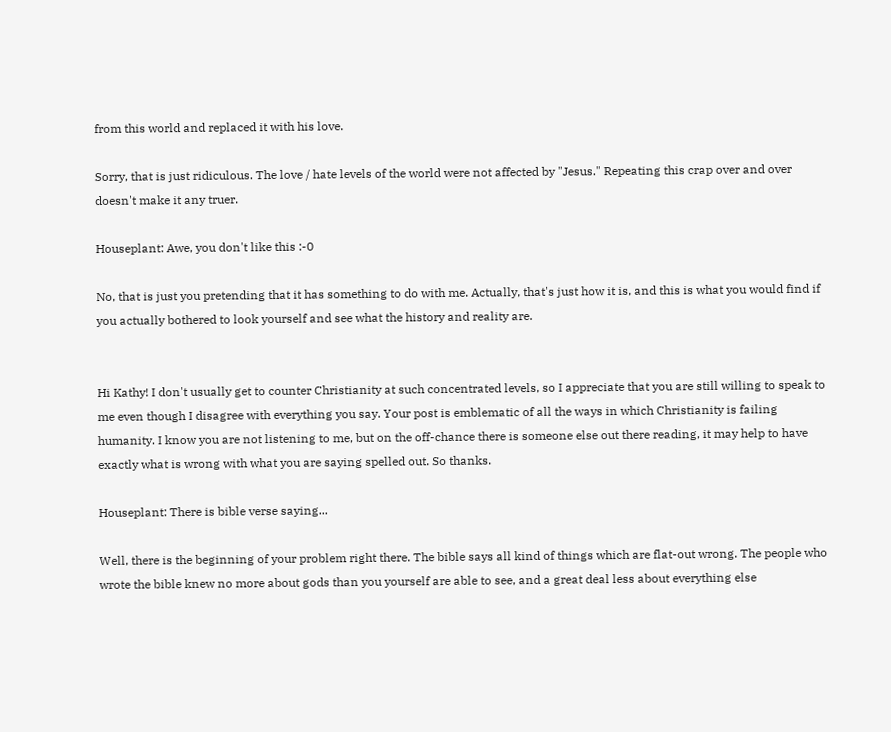from this world and replaced it with his love.

Sorry, that is just ridiculous. The love / hate levels of the world were not affected by "Jesus." Repeating this crap over and over doesn't make it any truer.

Houseplant: Awe, you don't like this :-0

No, that is just you pretending that it has something to do with me. Actually, that's just how it is, and this is what you would find if you actually bothered to look yourself and see what the history and reality are.


Hi Kathy! I don't usually get to counter Christianity at such concentrated levels, so I appreciate that you are still willing to speak to me even though I disagree with everything you say. Your post is emblematic of all the ways in which Christianity is failing humanity. I know you are not listening to me, but on the off-chance there is someone else out there reading, it may help to have exactly what is wrong with what you are saying spelled out. So thanks.

Houseplant: There is bible verse saying...

Well, there is the beginning of your problem right there. The bible says all kind of things which are flat-out wrong. The people who wrote the bible knew no more about gods than you yourself are able to see, and a great deal less about everything else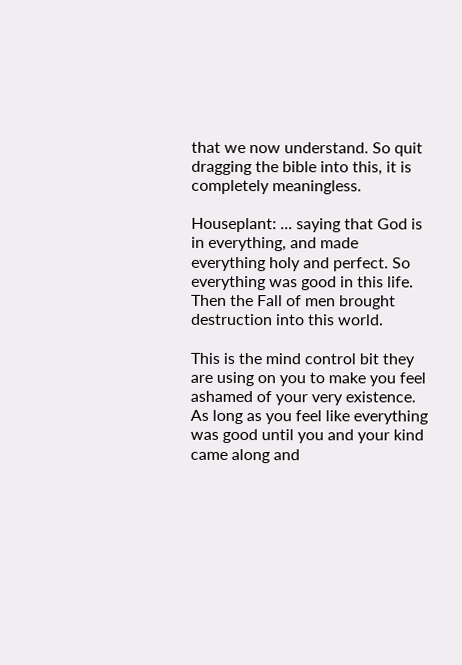that we now understand. So quit dragging the bible into this, it is completely meaningless.

Houseplant: ... saying that God is in everything, and made everything holy and perfect. So everything was good in this life. Then the Fall of men brought destruction into this world.

This is the mind control bit they are using on you to make you feel ashamed of your very existence. As long as you feel like everything was good until you and your kind came along and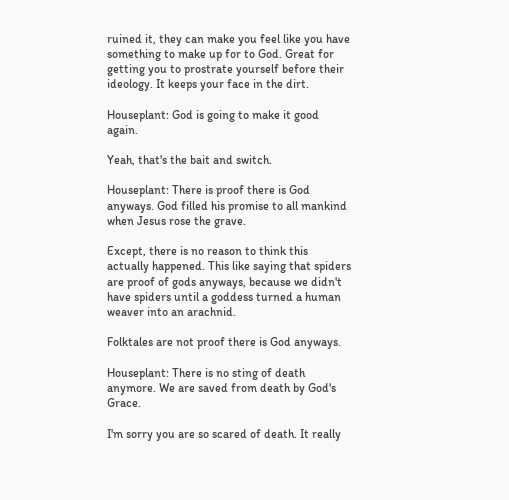ruined it, they can make you feel like you have something to make up for to God. Great for getting you to prostrate yourself before their ideology. It keeps your face in the dirt.

Houseplant: God is going to make it good again.

Yeah, that's the bait and switch.

Houseplant: There is proof there is God anyways. God filled his promise to all mankind when Jesus rose the grave.

Except, there is no reason to think this actually happened. This like saying that spiders are proof of gods anyways, because we didn't have spiders until a goddess turned a human weaver into an arachnid.

Folktales are not proof there is God anyways.

Houseplant: There is no sting of death anymore. We are saved from death by God's Grace.

I'm sorry you are so scared of death. It really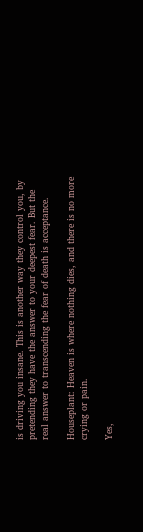is driving you insane. This is another way they control you, by pretending they have the answer to your deepest fear. But the real answer to transcending the fear of death is acceptance.

Houseplant: Heaven is where nothing dies, and there is no more crying or pain.

Yes,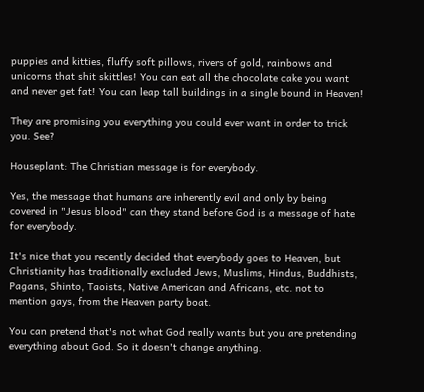puppies and kitties, fluffy soft pillows, rivers of gold, rainbows and unicorns that shit skittles! You can eat all the chocolate cake you want and never get fat! You can leap tall buildings in a single bound in Heaven!

They are promising you everything you could ever want in order to trick you. See?

Houseplant: The Christian message is for everybody.

Yes, the message that humans are inherently evil and only by being covered in "Jesus blood" can they stand before God is a message of hate for everybody.

It's nice that you recently decided that everybody goes to Heaven, but Christianity has traditionally excluded Jews, Muslims, Hindus, Buddhists, Pagans, Shinto, Taoists, Native American and Africans, etc. not to mention gays, from the Heaven party boat.

You can pretend that's not what God really wants but you are pretending everything about God. So it doesn't change anything.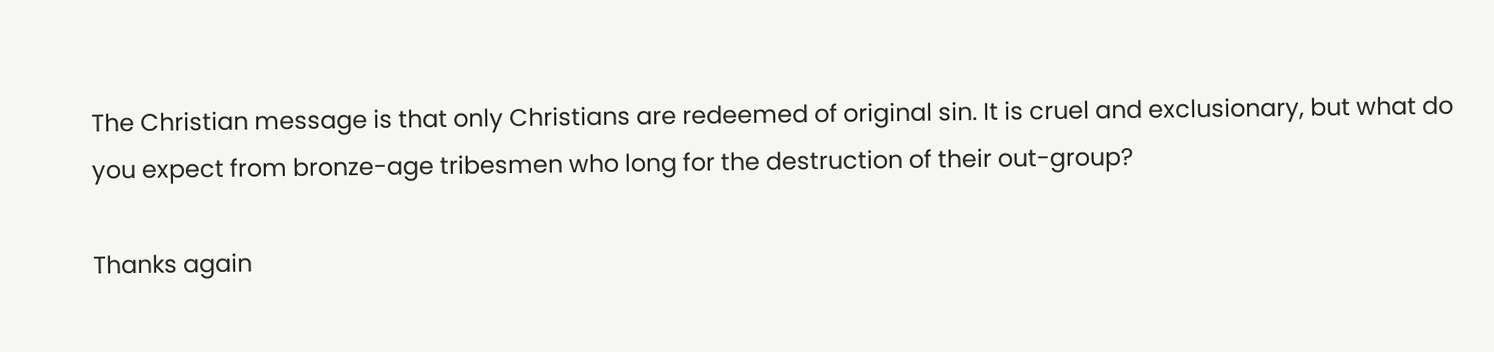The Christian message is that only Christians are redeemed of original sin. It is cruel and exclusionary, but what do you expect from bronze-age tribesmen who long for the destruction of their out-group?

Thanks again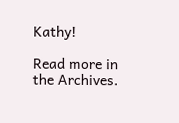Kathy!

Read more in the Archives.